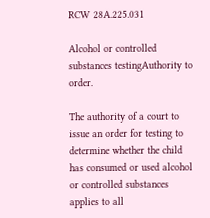RCW 28A.225.031

Alcohol or controlled substances testingAuthority to order.

The authority of a court to issue an order for testing to determine whether the child has consumed or used alcohol or controlled substances applies to all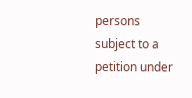persons subject to a petition under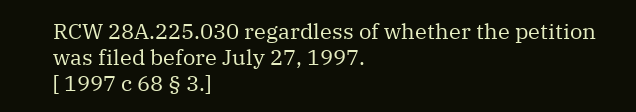RCW 28A.225.030 regardless of whether the petition was filed before July 27, 1997.
[ 1997 c 68 § 3.]